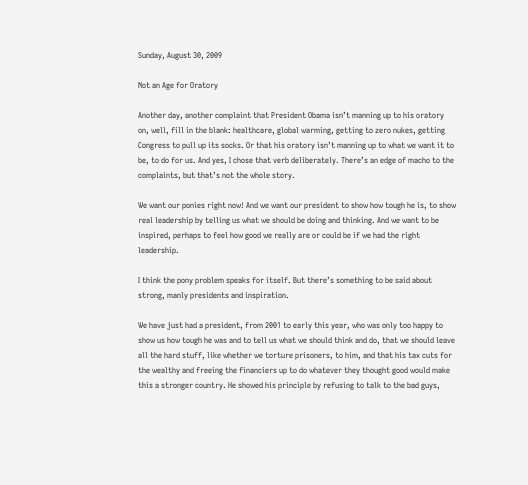Sunday, August 30, 2009

Not an Age for Oratory

Another day, another complaint that President Obama isn’t manning up to his oratory on, well, fill in the blank: healthcare, global warming, getting to zero nukes, getting Congress to pull up its socks. Or that his oratory isn’t manning up to what we want it to be, to do for us. And yes, I chose that verb deliberately. There’s an edge of macho to the complaints, but that’s not the whole story.

We want our ponies right now! And we want our president to show how tough he is, to show real leadership by telling us what we should be doing and thinking. And we want to be inspired, perhaps to feel how good we really are or could be if we had the right leadership.

I think the pony problem speaks for itself. But there’s something to be said about strong, manly presidents and inspiration.

We have just had a president, from 2001 to early this year, who was only too happy to show us how tough he was and to tell us what we should think and do, that we should leave all the hard stuff, like whether we torture prisoners, to him, and that his tax cuts for the wealthy and freeing the financiers up to do whatever they thought good would make this a stronger country. He showed his principle by refusing to talk to the bad guys,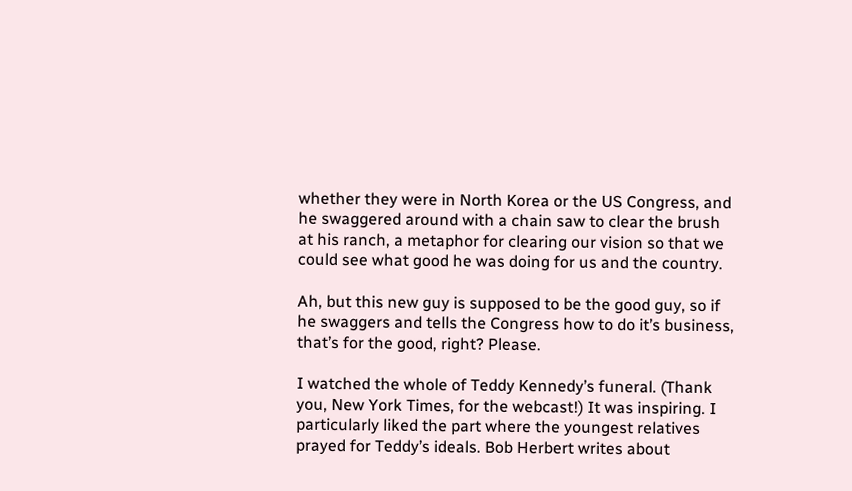whether they were in North Korea or the US Congress, and he swaggered around with a chain saw to clear the brush at his ranch, a metaphor for clearing our vision so that we could see what good he was doing for us and the country.

Ah, but this new guy is supposed to be the good guy, so if he swaggers and tells the Congress how to do it’s business, that’s for the good, right? Please.

I watched the whole of Teddy Kennedy’s funeral. (Thank you, New York Times, for the webcast!) It was inspiring. I particularly liked the part where the youngest relatives prayed for Teddy’s ideals. Bob Herbert writes about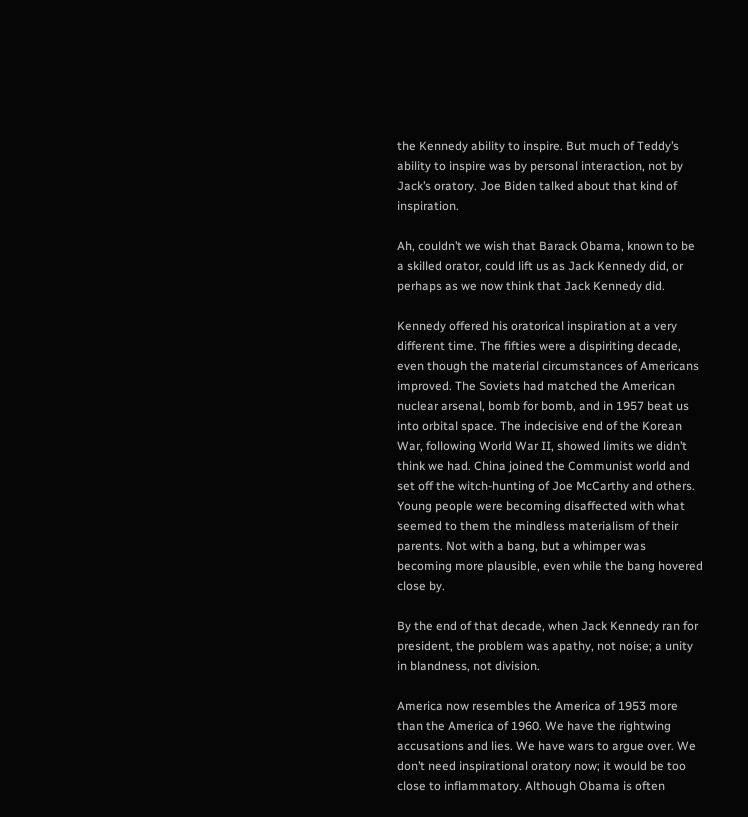the Kennedy ability to inspire. But much of Teddy’s ability to inspire was by personal interaction, not by Jack’s oratory. Joe Biden talked about that kind of inspiration.

Ah, couldn’t we wish that Barack Obama, known to be a skilled orator, could lift us as Jack Kennedy did, or perhaps as we now think that Jack Kennedy did.

Kennedy offered his oratorical inspiration at a very different time. The fifties were a dispiriting decade, even though the material circumstances of Americans improved. The Soviets had matched the American nuclear arsenal, bomb for bomb, and in 1957 beat us into orbital space. The indecisive end of the Korean War, following World War II, showed limits we didn’t think we had. China joined the Communist world and set off the witch-hunting of Joe McCarthy and others. Young people were becoming disaffected with what seemed to them the mindless materialism of their parents. Not with a bang, but a whimper was becoming more plausible, even while the bang hovered close by.

By the end of that decade, when Jack Kennedy ran for president, the problem was apathy, not noise; a unity in blandness, not division.

America now resembles the America of 1953 more than the America of 1960. We have the rightwing accusations and lies. We have wars to argue over. We don’t need inspirational oratory now; it would be too close to inflammatory. Although Obama is often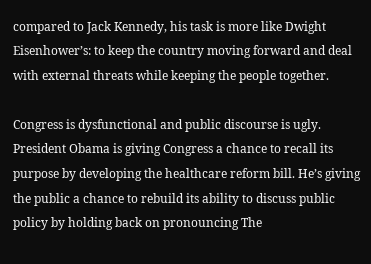compared to Jack Kennedy, his task is more like Dwight Eisenhower’s: to keep the country moving forward and deal with external threats while keeping the people together.

Congress is dysfunctional and public discourse is ugly. President Obama is giving Congress a chance to recall its purpose by developing the healthcare reform bill. He’s giving the public a chance to rebuild its ability to discuss public policy by holding back on pronouncing The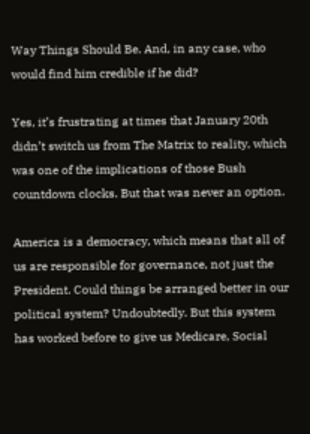Way Things Should Be. And, in any case, who would find him credible if he did?

Yes, it’s frustrating at times that January 20th didn’t switch us from The Matrix to reality, which was one of the implications of those Bush countdown clocks. But that was never an option.

America is a democracy, which means that all of us are responsible for governance, not just the President. Could things be arranged better in our political system? Undoubtedly. But this system has worked before to give us Medicare, Social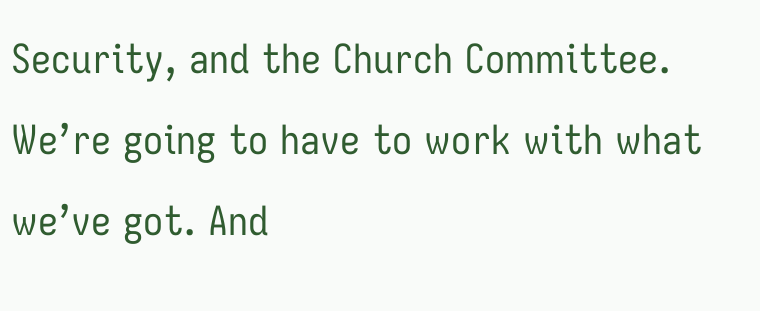Security, and the Church Committee. We’re going to have to work with what we’ve got. And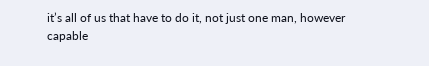it’s all of us that have to do it, not just one man, however capable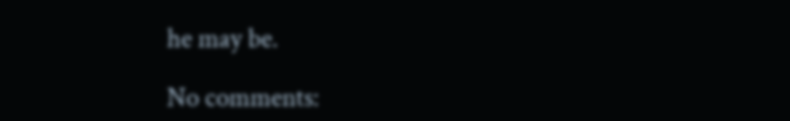he may be.

No comments: